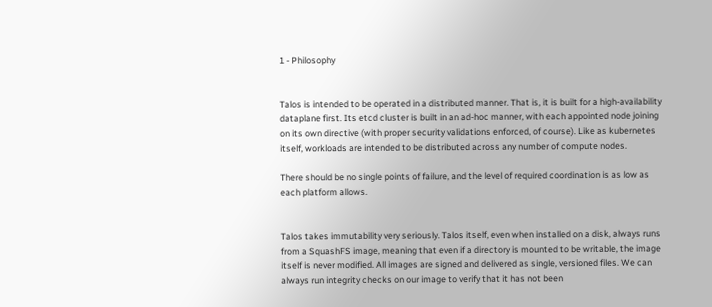1 - Philosophy


Talos is intended to be operated in a distributed manner. That is, it is built for a high-availability dataplane first. Its etcd cluster is built in an ad-hoc manner, with each appointed node joining on its own directive (with proper security validations enforced, of course). Like as kubernetes itself, workloads are intended to be distributed across any number of compute nodes.

There should be no single points of failure, and the level of required coordination is as low as each platform allows.


Talos takes immutability very seriously. Talos itself, even when installed on a disk, always runs from a SquashFS image, meaning that even if a directory is mounted to be writable, the image itself is never modified. All images are signed and delivered as single, versioned files. We can always run integrity checks on our image to verify that it has not been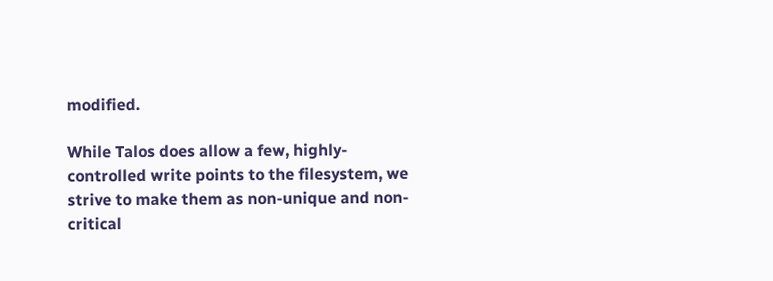modified.

While Talos does allow a few, highly-controlled write points to the filesystem, we strive to make them as non-unique and non-critical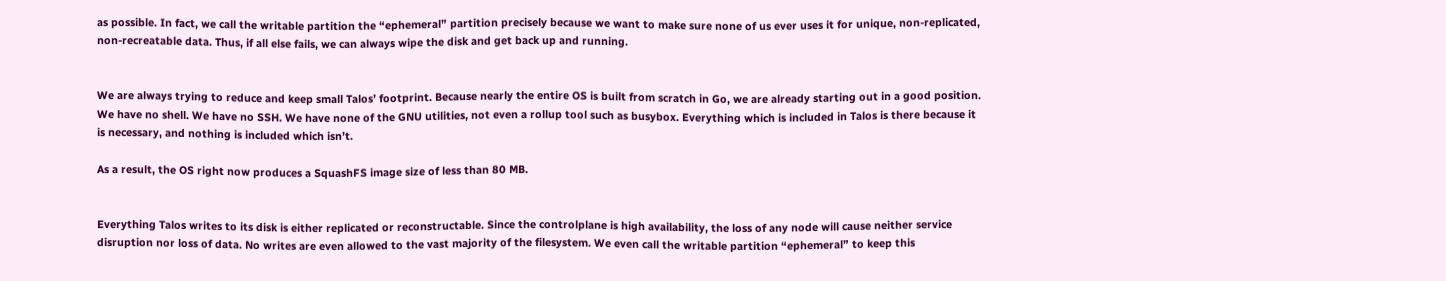as possible. In fact, we call the writable partition the “ephemeral” partition precisely because we want to make sure none of us ever uses it for unique, non-replicated, non-recreatable data. Thus, if all else fails, we can always wipe the disk and get back up and running.


We are always trying to reduce and keep small Talos’ footprint. Because nearly the entire OS is built from scratch in Go, we are already starting out in a good position. We have no shell. We have no SSH. We have none of the GNU utilities, not even a rollup tool such as busybox. Everything which is included in Talos is there because it is necessary, and nothing is included which isn’t.

As a result, the OS right now produces a SquashFS image size of less than 80 MB.


Everything Talos writes to its disk is either replicated or reconstructable. Since the controlplane is high availability, the loss of any node will cause neither service disruption nor loss of data. No writes are even allowed to the vast majority of the filesystem. We even call the writable partition “ephemeral” to keep this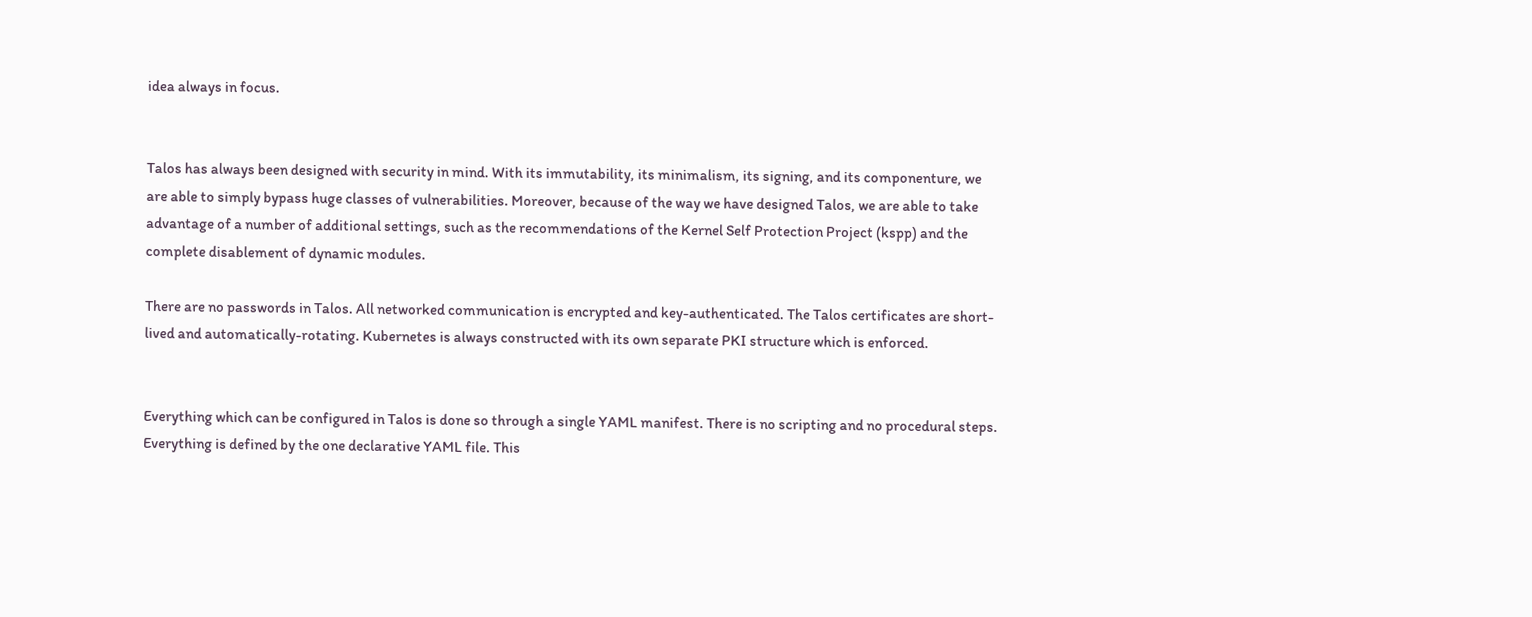idea always in focus.


Talos has always been designed with security in mind. With its immutability, its minimalism, its signing, and its componenture, we are able to simply bypass huge classes of vulnerabilities. Moreover, because of the way we have designed Talos, we are able to take advantage of a number of additional settings, such as the recommendations of the Kernel Self Protection Project (kspp) and the complete disablement of dynamic modules.

There are no passwords in Talos. All networked communication is encrypted and key-authenticated. The Talos certificates are short-lived and automatically-rotating. Kubernetes is always constructed with its own separate PKI structure which is enforced.


Everything which can be configured in Talos is done so through a single YAML manifest. There is no scripting and no procedural steps. Everything is defined by the one declarative YAML file. This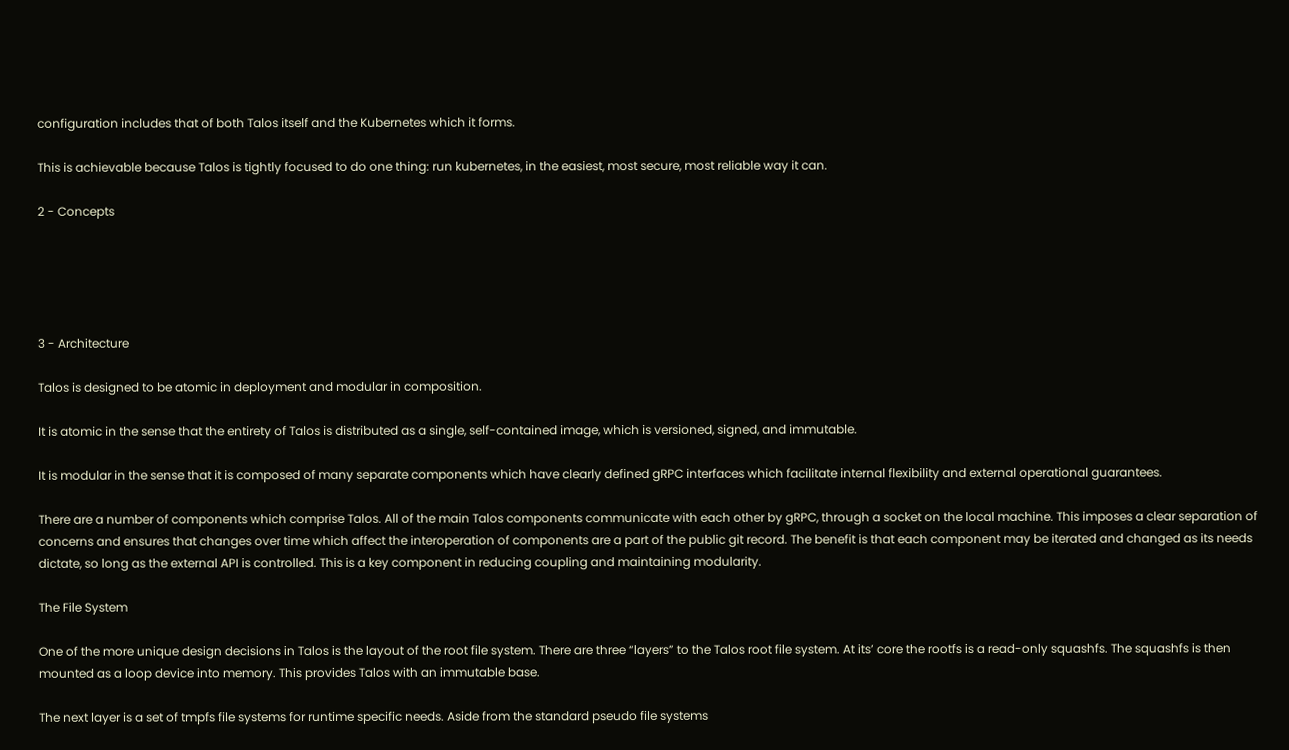configuration includes that of both Talos itself and the Kubernetes which it forms.

This is achievable because Talos is tightly focused to do one thing: run kubernetes, in the easiest, most secure, most reliable way it can.

2 - Concepts





3 - Architecture

Talos is designed to be atomic in deployment and modular in composition.

It is atomic in the sense that the entirety of Talos is distributed as a single, self-contained image, which is versioned, signed, and immutable.

It is modular in the sense that it is composed of many separate components which have clearly defined gRPC interfaces which facilitate internal flexibility and external operational guarantees.

There are a number of components which comprise Talos. All of the main Talos components communicate with each other by gRPC, through a socket on the local machine. This imposes a clear separation of concerns and ensures that changes over time which affect the interoperation of components are a part of the public git record. The benefit is that each component may be iterated and changed as its needs dictate, so long as the external API is controlled. This is a key component in reducing coupling and maintaining modularity.

The File System

One of the more unique design decisions in Talos is the layout of the root file system. There are three “layers” to the Talos root file system. At its’ core the rootfs is a read-only squashfs. The squashfs is then mounted as a loop device into memory. This provides Talos with an immutable base.

The next layer is a set of tmpfs file systems for runtime specific needs. Aside from the standard pseudo file systems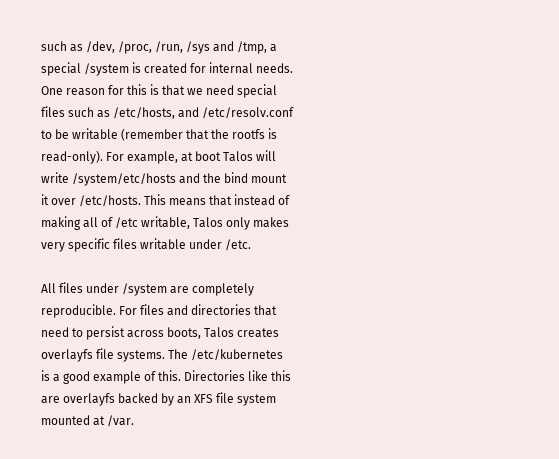such as /dev, /proc, /run, /sys and /tmp, a special /system is created for internal needs. One reason for this is that we need special files such as /etc/hosts, and /etc/resolv.conf to be writable (remember that the rootfs is read-only). For example, at boot Talos will write /system/etc/hosts and the bind mount it over /etc/hosts. This means that instead of making all of /etc writable, Talos only makes very specific files writable under /etc.

All files under /system are completely reproducible. For files and directories that need to persist across boots, Talos creates overlayfs file systems. The /etc/kubernetes is a good example of this. Directories like this are overlayfs backed by an XFS file system mounted at /var.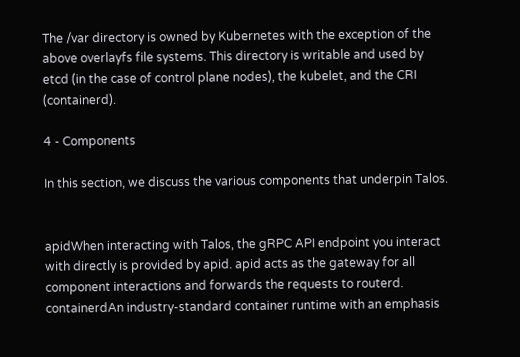The /var directory is owned by Kubernetes with the exception of the above overlayfs file systems. This directory is writable and used by etcd (in the case of control plane nodes), the kubelet, and the CRI (containerd).

4 - Components

In this section, we discuss the various components that underpin Talos.


apidWhen interacting with Talos, the gRPC API endpoint you interact with directly is provided by apid. apid acts as the gateway for all component interactions and forwards the requests to routerd.
containerdAn industry-standard container runtime with an emphasis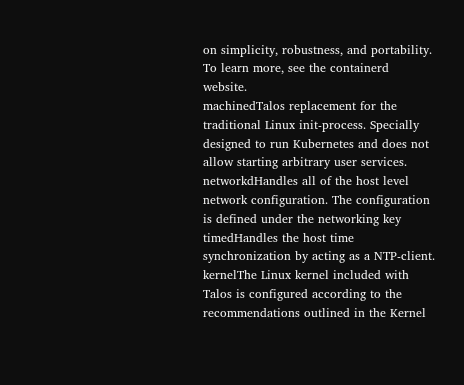on simplicity, robustness, and portability. To learn more, see the containerd website.
machinedTalos replacement for the traditional Linux init-process. Specially designed to run Kubernetes and does not allow starting arbitrary user services.
networkdHandles all of the host level network configuration. The configuration is defined under the networking key
timedHandles the host time synchronization by acting as a NTP-client.
kernelThe Linux kernel included with Talos is configured according to the recommendations outlined in the Kernel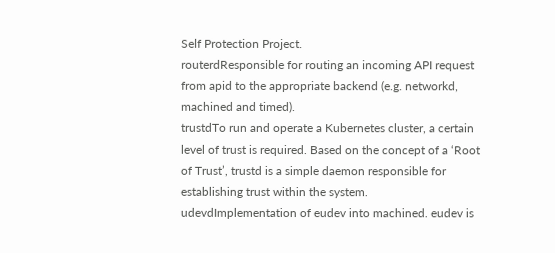Self Protection Project.
routerdResponsible for routing an incoming API request from apid to the appropriate backend (e.g. networkd, machined and timed).
trustdTo run and operate a Kubernetes cluster, a certain level of trust is required. Based on the concept of a ‘Root of Trust’, trustd is a simple daemon responsible for establishing trust within the system.
udevdImplementation of eudev into machined. eudev is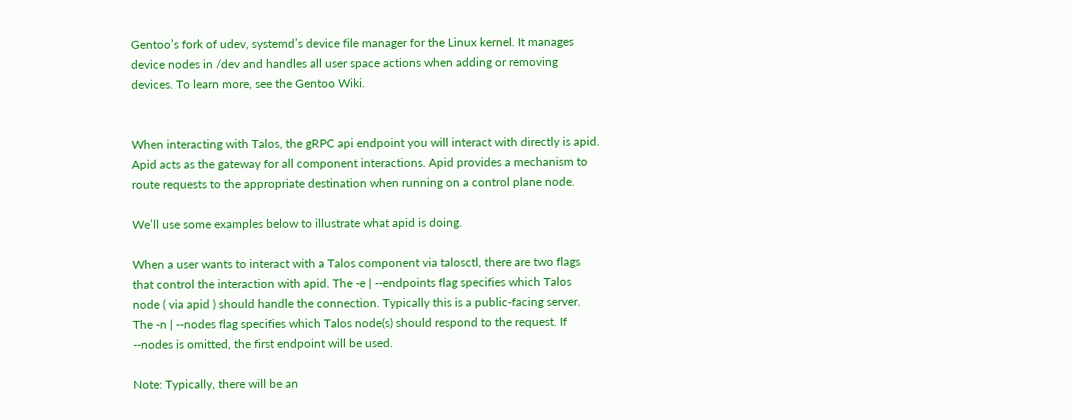Gentoo’s fork of udev, systemd’s device file manager for the Linux kernel. It manages device nodes in /dev and handles all user space actions when adding or removing devices. To learn more, see the Gentoo Wiki.


When interacting with Talos, the gRPC api endpoint you will interact with directly is apid. Apid acts as the gateway for all component interactions. Apid provides a mechanism to route requests to the appropriate destination when running on a control plane node.

We’ll use some examples below to illustrate what apid is doing.

When a user wants to interact with a Talos component via talosctl, there are two flags that control the interaction with apid. The -e | --endpoints flag specifies which Talos node ( via apid ) should handle the connection. Typically this is a public-facing server. The -n | --nodes flag specifies which Talos node(s) should respond to the request. If --nodes is omitted, the first endpoint will be used.

Note: Typically, there will be an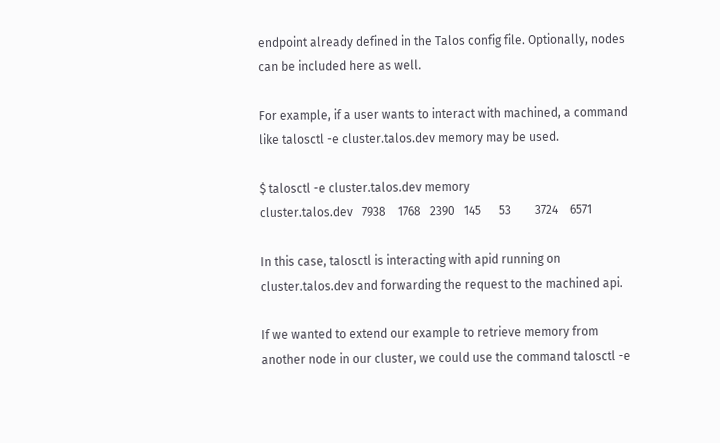endpoint already defined in the Talos config file. Optionally, nodes can be included here as well.

For example, if a user wants to interact with machined, a command like talosctl -e cluster.talos.dev memory may be used.

$ talosctl -e cluster.talos.dev memory
cluster.talos.dev   7938    1768   2390   145      53        3724    6571

In this case, talosctl is interacting with apid running on cluster.talos.dev and forwarding the request to the machined api.

If we wanted to extend our example to retrieve memory from another node in our cluster, we could use the command talosctl -e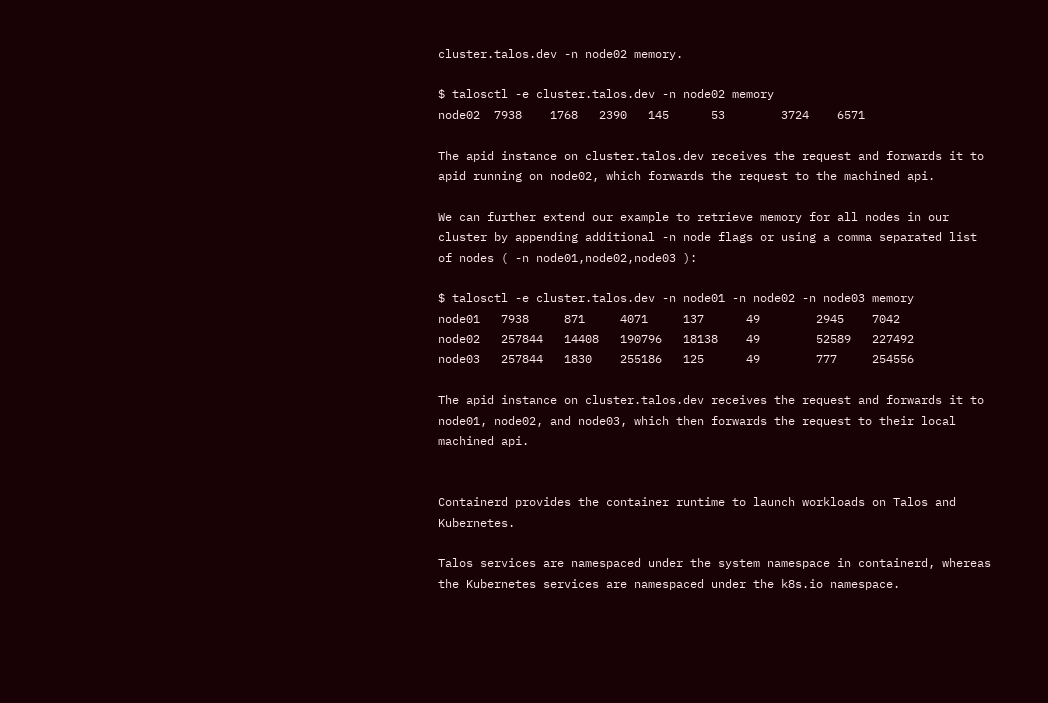cluster.talos.dev -n node02 memory.

$ talosctl -e cluster.talos.dev -n node02 memory
node02  7938    1768   2390   145      53        3724    6571

The apid instance on cluster.talos.dev receives the request and forwards it to apid running on node02, which forwards the request to the machined api.

We can further extend our example to retrieve memory for all nodes in our cluster by appending additional -n node flags or using a comma separated list of nodes ( -n node01,node02,node03 ):

$ talosctl -e cluster.talos.dev -n node01 -n node02 -n node03 memory
node01   7938     871     4071     137      49        2945    7042
node02   257844   14408   190796   18138    49        52589   227492
node03   257844   1830    255186   125      49        777     254556

The apid instance on cluster.talos.dev receives the request and forwards it to node01, node02, and node03, which then forwards the request to their local machined api.


Containerd provides the container runtime to launch workloads on Talos and Kubernetes.

Talos services are namespaced under the system namespace in containerd, whereas the Kubernetes services are namespaced under the k8s.io namespace.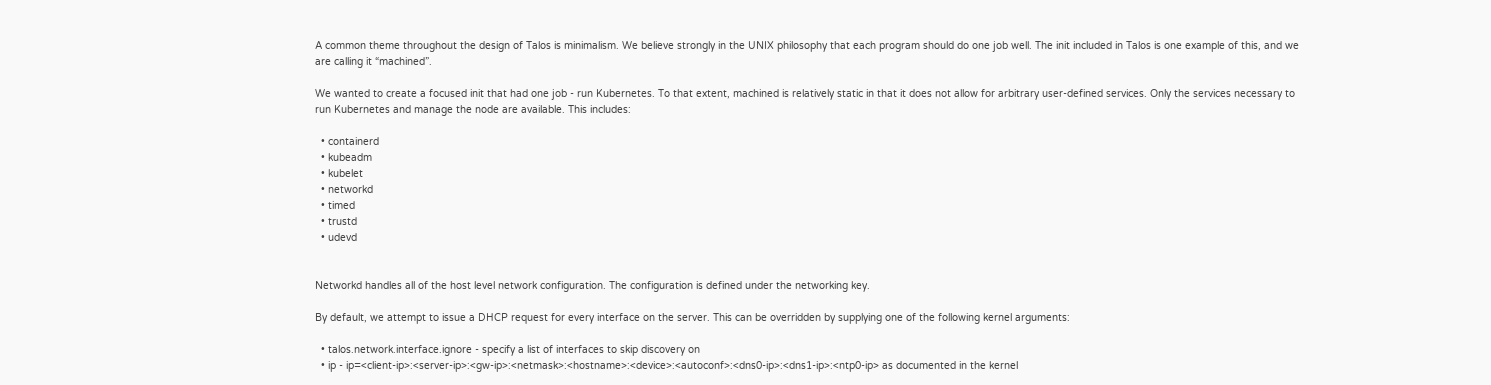A common theme throughout the design of Talos is minimalism. We believe strongly in the UNIX philosophy that each program should do one job well. The init included in Talos is one example of this, and we are calling it “machined”.

We wanted to create a focused init that had one job - run Kubernetes. To that extent, machined is relatively static in that it does not allow for arbitrary user-defined services. Only the services necessary to run Kubernetes and manage the node are available. This includes:

  • containerd
  • kubeadm
  • kubelet
  • networkd
  • timed
  • trustd
  • udevd


Networkd handles all of the host level network configuration. The configuration is defined under the networking key.

By default, we attempt to issue a DHCP request for every interface on the server. This can be overridden by supplying one of the following kernel arguments:

  • talos.network.interface.ignore - specify a list of interfaces to skip discovery on
  • ip - ip=<client-ip>:<server-ip>:<gw-ip>:<netmask>:<hostname>:<device>:<autoconf>:<dns0-ip>:<dns1-ip>:<ntp0-ip> as documented in the kernel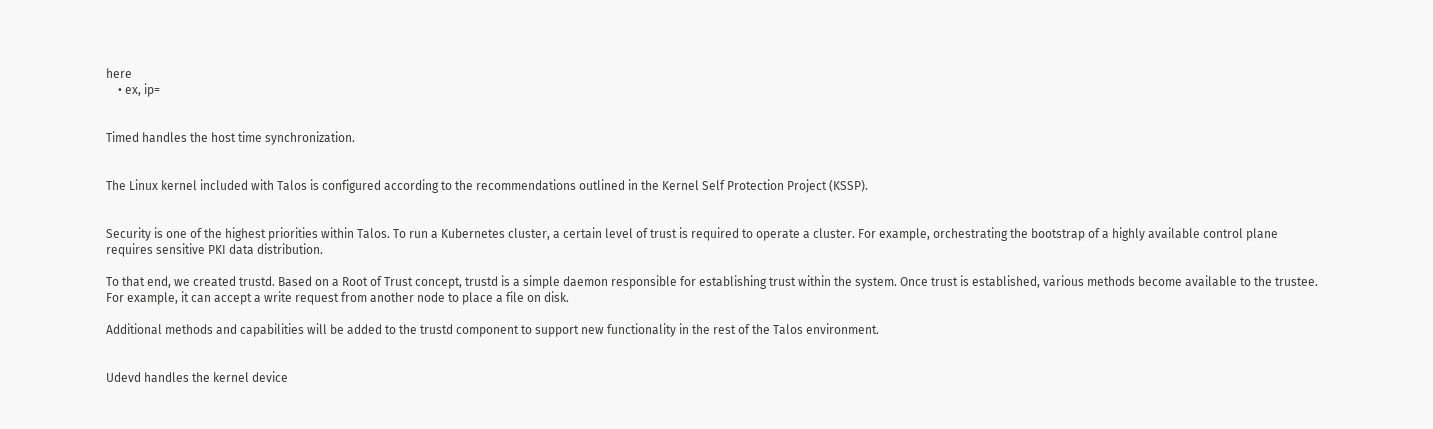here
    • ex, ip=


Timed handles the host time synchronization.


The Linux kernel included with Talos is configured according to the recommendations outlined in the Kernel Self Protection Project (KSSP).


Security is one of the highest priorities within Talos. To run a Kubernetes cluster, a certain level of trust is required to operate a cluster. For example, orchestrating the bootstrap of a highly available control plane requires sensitive PKI data distribution.

To that end, we created trustd. Based on a Root of Trust concept, trustd is a simple daemon responsible for establishing trust within the system. Once trust is established, various methods become available to the trustee. For example, it can accept a write request from another node to place a file on disk.

Additional methods and capabilities will be added to the trustd component to support new functionality in the rest of the Talos environment.


Udevd handles the kernel device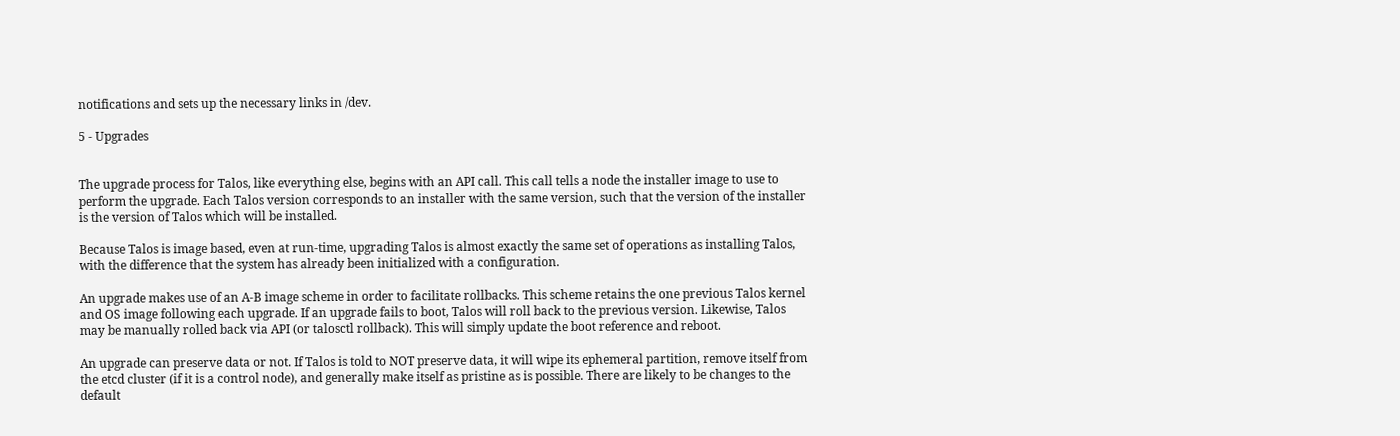notifications and sets up the necessary links in /dev.

5 - Upgrades


The upgrade process for Talos, like everything else, begins with an API call. This call tells a node the installer image to use to perform the upgrade. Each Talos version corresponds to an installer with the same version, such that the version of the installer is the version of Talos which will be installed.

Because Talos is image based, even at run-time, upgrading Talos is almost exactly the same set of operations as installing Talos, with the difference that the system has already been initialized with a configuration.

An upgrade makes use of an A-B image scheme in order to facilitate rollbacks. This scheme retains the one previous Talos kernel and OS image following each upgrade. If an upgrade fails to boot, Talos will roll back to the previous version. Likewise, Talos may be manually rolled back via API (or talosctl rollback). This will simply update the boot reference and reboot.

An upgrade can preserve data or not. If Talos is told to NOT preserve data, it will wipe its ephemeral partition, remove itself from the etcd cluster (if it is a control node), and generally make itself as pristine as is possible. There are likely to be changes to the default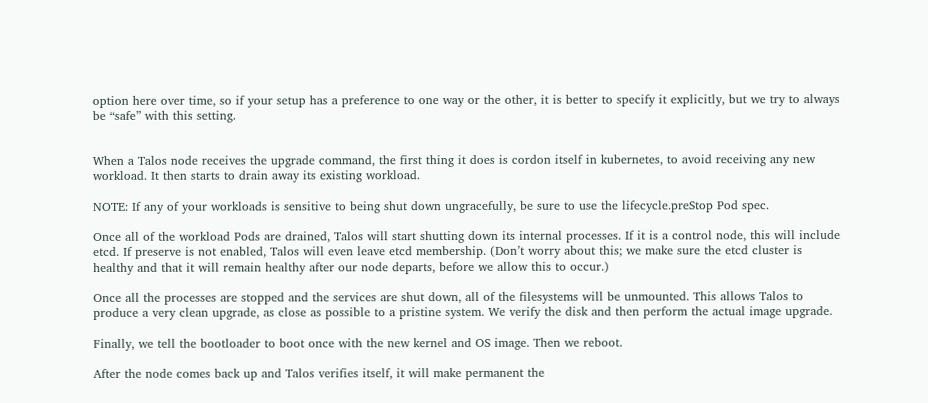option here over time, so if your setup has a preference to one way or the other, it is better to specify it explicitly, but we try to always be “safe” with this setting.


When a Talos node receives the upgrade command, the first thing it does is cordon itself in kubernetes, to avoid receiving any new workload. It then starts to drain away its existing workload.

NOTE: If any of your workloads is sensitive to being shut down ungracefully, be sure to use the lifecycle.preStop Pod spec.

Once all of the workload Pods are drained, Talos will start shutting down its internal processes. If it is a control node, this will include etcd. If preserve is not enabled, Talos will even leave etcd membership. (Don’t worry about this; we make sure the etcd cluster is healthy and that it will remain healthy after our node departs, before we allow this to occur.)

Once all the processes are stopped and the services are shut down, all of the filesystems will be unmounted. This allows Talos to produce a very clean upgrade, as close as possible to a pristine system. We verify the disk and then perform the actual image upgrade.

Finally, we tell the bootloader to boot once with the new kernel and OS image. Then we reboot.

After the node comes back up and Talos verifies itself, it will make permanent the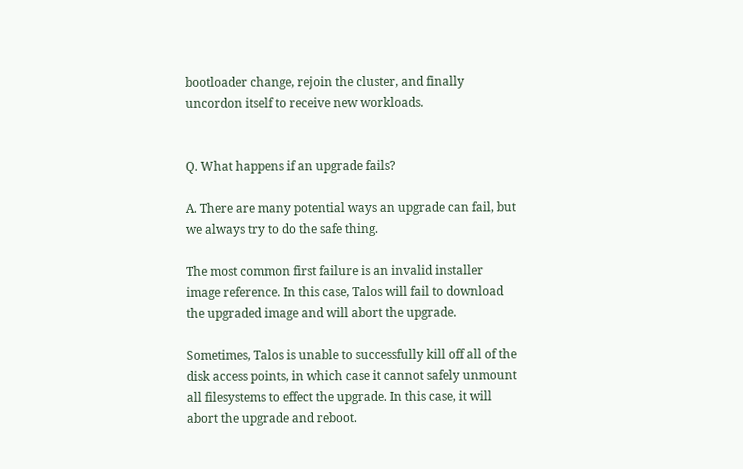bootloader change, rejoin the cluster, and finally uncordon itself to receive new workloads.


Q. What happens if an upgrade fails?

A. There are many potential ways an upgrade can fail, but we always try to do the safe thing.

The most common first failure is an invalid installer image reference. In this case, Talos will fail to download the upgraded image and will abort the upgrade.

Sometimes, Talos is unable to successfully kill off all of the disk access points, in which case it cannot safely unmount all filesystems to effect the upgrade. In this case, it will abort the upgrade and reboot.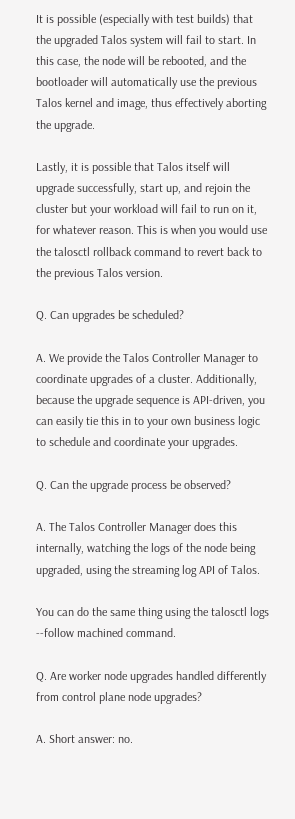It is possible (especially with test builds) that the upgraded Talos system will fail to start. In this case, the node will be rebooted, and the bootloader will automatically use the previous Talos kernel and image, thus effectively aborting the upgrade.

Lastly, it is possible that Talos itself will upgrade successfully, start up, and rejoin the cluster but your workload will fail to run on it, for whatever reason. This is when you would use the talosctl rollback command to revert back to the previous Talos version.

Q. Can upgrades be scheduled?

A. We provide the Talos Controller Manager to coordinate upgrades of a cluster. Additionally, because the upgrade sequence is API-driven, you can easily tie this in to your own business logic to schedule and coordinate your upgrades.

Q. Can the upgrade process be observed?

A. The Talos Controller Manager does this internally, watching the logs of the node being upgraded, using the streaming log API of Talos.

You can do the same thing using the talosctl logs --follow machined command.

Q. Are worker node upgrades handled differently from control plane node upgrades?

A. Short answer: no.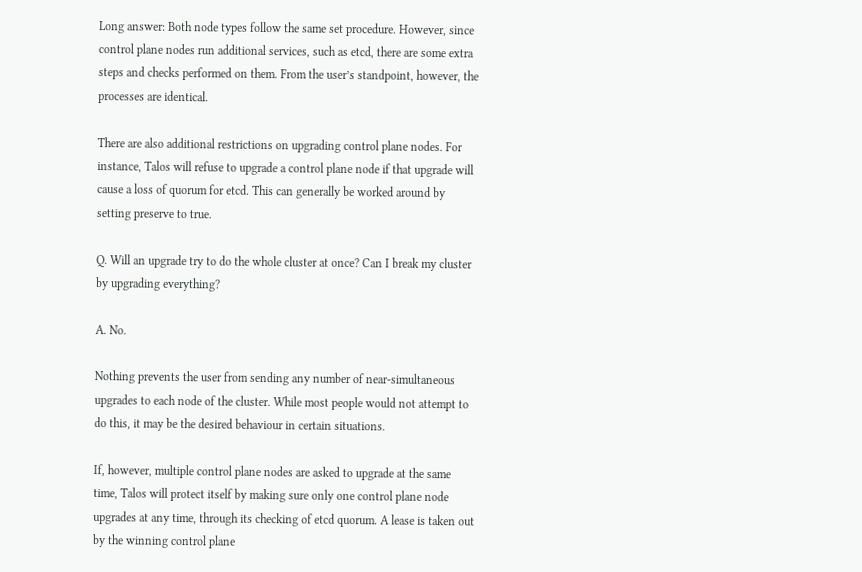Long answer: Both node types follow the same set procedure. However, since control plane nodes run additional services, such as etcd, there are some extra steps and checks performed on them. From the user’s standpoint, however, the processes are identical.

There are also additional restrictions on upgrading control plane nodes. For instance, Talos will refuse to upgrade a control plane node if that upgrade will cause a loss of quorum for etcd. This can generally be worked around by setting preserve to true.

Q. Will an upgrade try to do the whole cluster at once? Can I break my cluster by upgrading everything?

A. No.

Nothing prevents the user from sending any number of near-simultaneous upgrades to each node of the cluster. While most people would not attempt to do this, it may be the desired behaviour in certain situations.

If, however, multiple control plane nodes are asked to upgrade at the same time, Talos will protect itself by making sure only one control plane node upgrades at any time, through its checking of etcd quorum. A lease is taken out by the winning control plane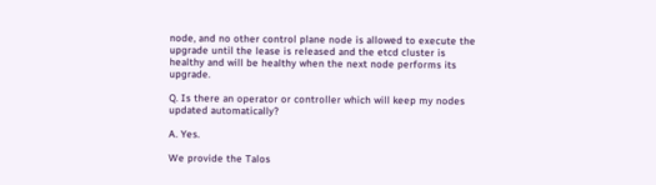node, and no other control plane node is allowed to execute the upgrade until the lease is released and the etcd cluster is healthy and will be healthy when the next node performs its upgrade.

Q. Is there an operator or controller which will keep my nodes updated automatically?

A. Yes.

We provide the Talos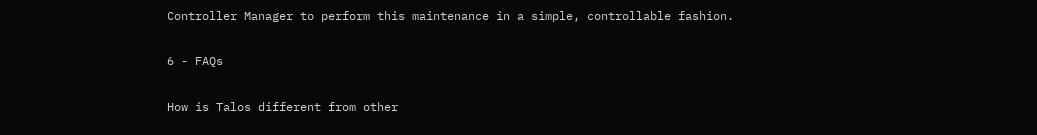Controller Manager to perform this maintenance in a simple, controllable fashion.

6 - FAQs

How is Talos different from other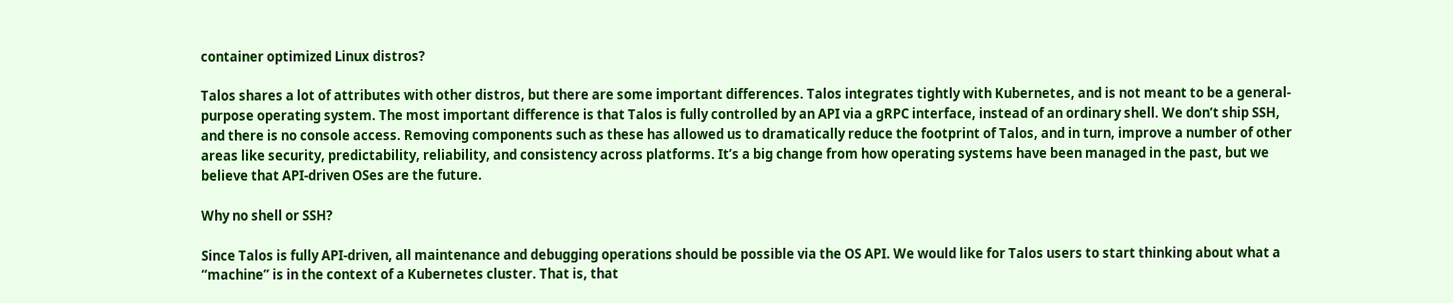container optimized Linux distros?

Talos shares a lot of attributes with other distros, but there are some important differences. Talos integrates tightly with Kubernetes, and is not meant to be a general-purpose operating system. The most important difference is that Talos is fully controlled by an API via a gRPC interface, instead of an ordinary shell. We don’t ship SSH, and there is no console access. Removing components such as these has allowed us to dramatically reduce the footprint of Talos, and in turn, improve a number of other areas like security, predictability, reliability, and consistency across platforms. It’s a big change from how operating systems have been managed in the past, but we believe that API-driven OSes are the future.

Why no shell or SSH?

Since Talos is fully API-driven, all maintenance and debugging operations should be possible via the OS API. We would like for Talos users to start thinking about what a “machine” is in the context of a Kubernetes cluster. That is, that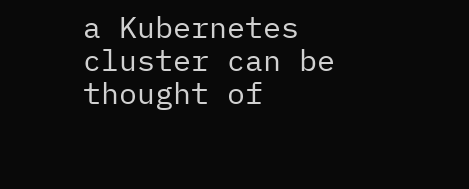a Kubernetes cluster can be thought of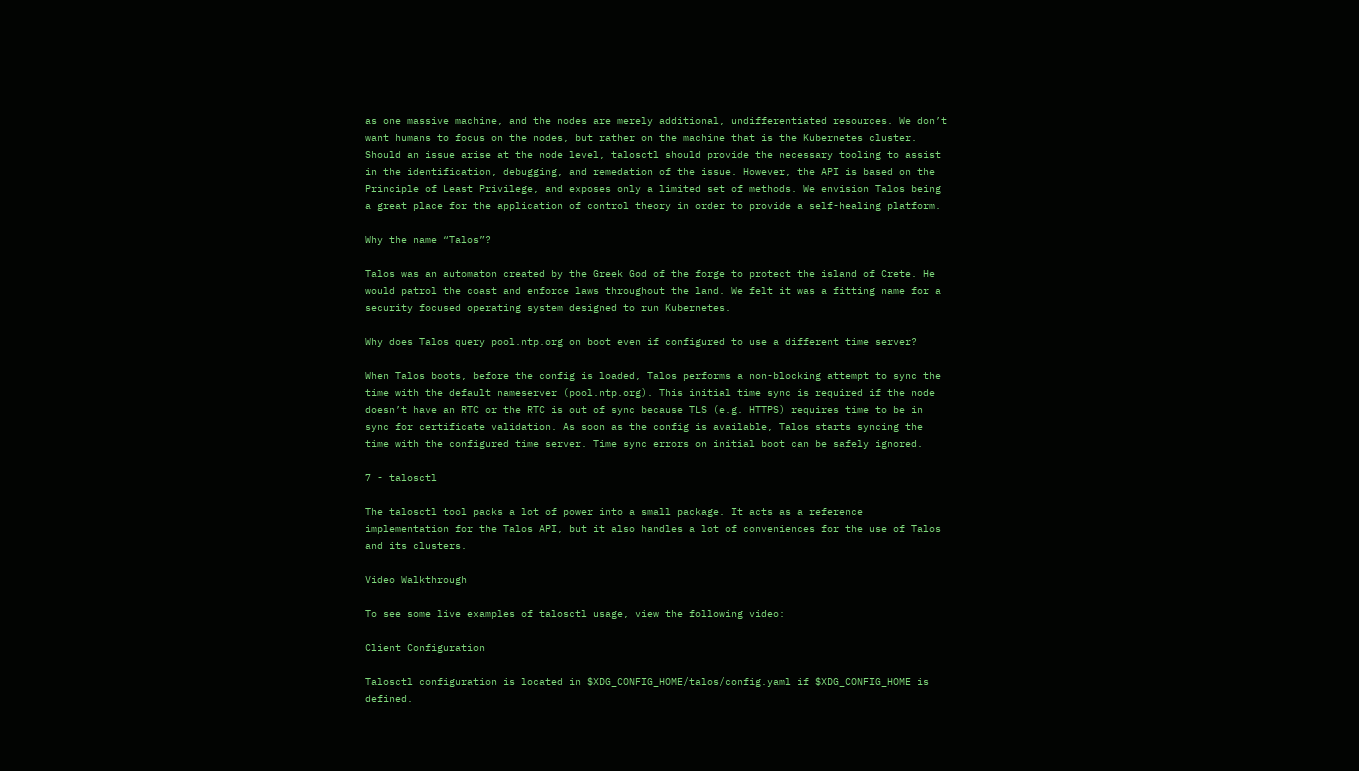as one massive machine, and the nodes are merely additional, undifferentiated resources. We don’t want humans to focus on the nodes, but rather on the machine that is the Kubernetes cluster. Should an issue arise at the node level, talosctl should provide the necessary tooling to assist in the identification, debugging, and remedation of the issue. However, the API is based on the Principle of Least Privilege, and exposes only a limited set of methods. We envision Talos being a great place for the application of control theory in order to provide a self-healing platform.

Why the name “Talos”?

Talos was an automaton created by the Greek God of the forge to protect the island of Crete. He would patrol the coast and enforce laws throughout the land. We felt it was a fitting name for a security focused operating system designed to run Kubernetes.

Why does Talos query pool.ntp.org on boot even if configured to use a different time server?

When Talos boots, before the config is loaded, Talos performs a non-blocking attempt to sync the time with the default nameserver (pool.ntp.org). This initial time sync is required if the node doesn’t have an RTC or the RTC is out of sync because TLS (e.g. HTTPS) requires time to be in sync for certificate validation. As soon as the config is available, Talos starts syncing the time with the configured time server. Time sync errors on initial boot can be safely ignored.

7 - talosctl

The talosctl tool packs a lot of power into a small package. It acts as a reference implementation for the Talos API, but it also handles a lot of conveniences for the use of Talos and its clusters.

Video Walkthrough

To see some live examples of talosctl usage, view the following video:

Client Configuration

Talosctl configuration is located in $XDG_CONFIG_HOME/talos/config.yaml if $XDG_CONFIG_HOME is defined.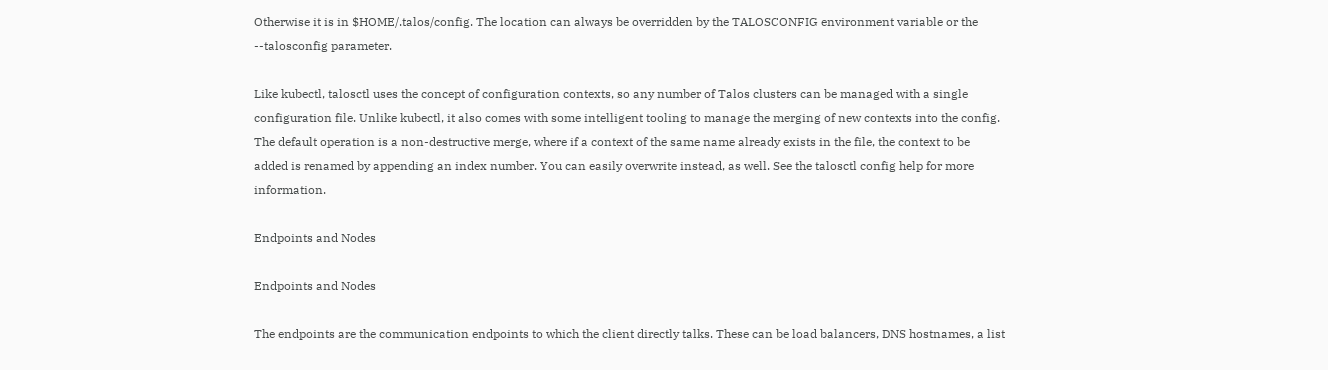Otherwise it is in $HOME/.talos/config. The location can always be overridden by the TALOSCONFIG environment variable or the --talosconfig parameter.

Like kubectl, talosctl uses the concept of configuration contexts, so any number of Talos clusters can be managed with a single configuration file. Unlike kubectl, it also comes with some intelligent tooling to manage the merging of new contexts into the config. The default operation is a non-destructive merge, where if a context of the same name already exists in the file, the context to be added is renamed by appending an index number. You can easily overwrite instead, as well. See the talosctl config help for more information.

Endpoints and Nodes

Endpoints and Nodes

The endpoints are the communication endpoints to which the client directly talks. These can be load balancers, DNS hostnames, a list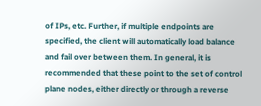of IPs, etc. Further, if multiple endpoints are specified, the client will automatically load balance and fail over between them. In general, it is recommended that these point to the set of control plane nodes, either directly or through a reverse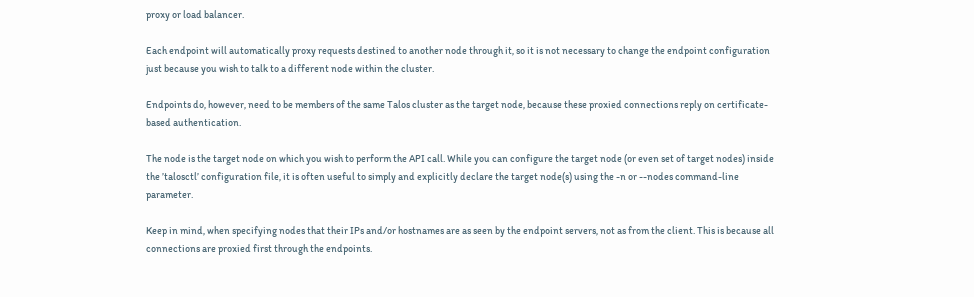proxy or load balancer.

Each endpoint will automatically proxy requests destined to another node through it, so it is not necessary to change the endpoint configuration just because you wish to talk to a different node within the cluster.

Endpoints do, however, need to be members of the same Talos cluster as the target node, because these proxied connections reply on certificate-based authentication.

The node is the target node on which you wish to perform the API call. While you can configure the target node (or even set of target nodes) inside the ’talosctl’ configuration file, it is often useful to simply and explicitly declare the target node(s) using the -n or --nodes command-line parameter.

Keep in mind, when specifying nodes that their IPs and/or hostnames are as seen by the endpoint servers, not as from the client. This is because all connections are proxied first through the endpoints.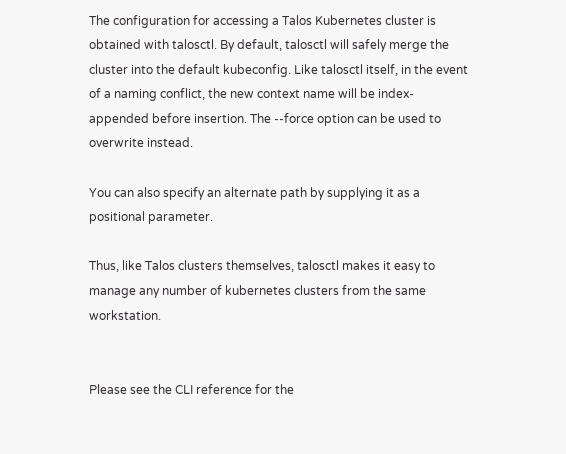The configuration for accessing a Talos Kubernetes cluster is obtained with talosctl. By default, talosctl will safely merge the cluster into the default kubeconfig. Like talosctl itself, in the event of a naming conflict, the new context name will be index-appended before insertion. The --force option can be used to overwrite instead.

You can also specify an alternate path by supplying it as a positional parameter.

Thus, like Talos clusters themselves, talosctl makes it easy to manage any number of kubernetes clusters from the same workstation.


Please see the CLI reference for the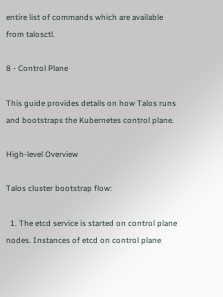entire list of commands which are available from talosctl.

8 - Control Plane

This guide provides details on how Talos runs and bootstraps the Kubernetes control plane.

High-level Overview

Talos cluster bootstrap flow:

  1. The etcd service is started on control plane nodes. Instances of etcd on control plane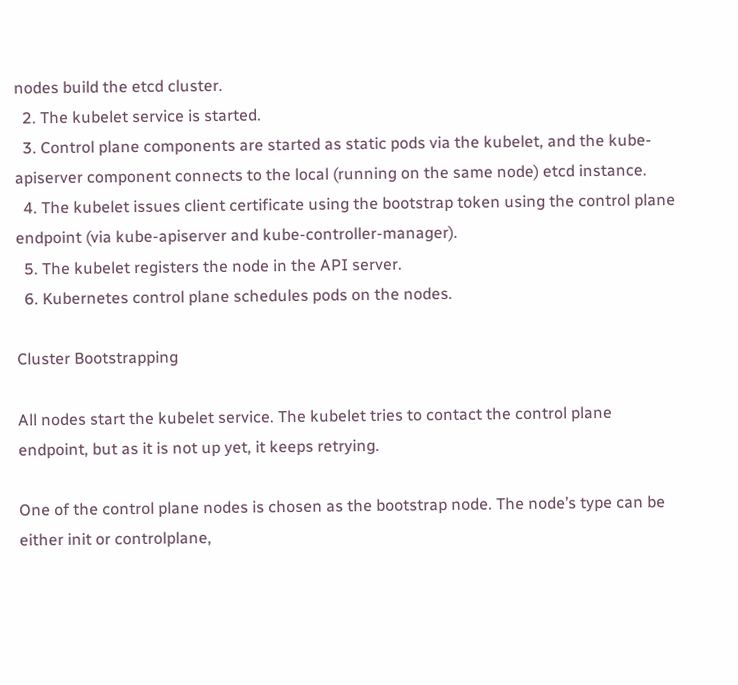nodes build the etcd cluster.
  2. The kubelet service is started.
  3. Control plane components are started as static pods via the kubelet, and the kube-apiserver component connects to the local (running on the same node) etcd instance.
  4. The kubelet issues client certificate using the bootstrap token using the control plane endpoint (via kube-apiserver and kube-controller-manager).
  5. The kubelet registers the node in the API server.
  6. Kubernetes control plane schedules pods on the nodes.

Cluster Bootstrapping

All nodes start the kubelet service. The kubelet tries to contact the control plane endpoint, but as it is not up yet, it keeps retrying.

One of the control plane nodes is chosen as the bootstrap node. The node’s type can be either init or controlplane,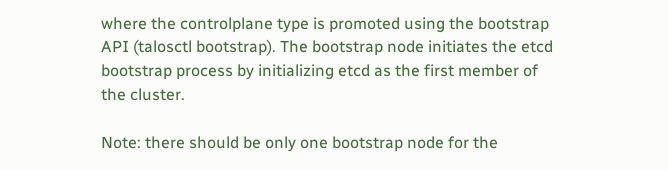where the controlplane type is promoted using the bootstrap API (talosctl bootstrap). The bootstrap node initiates the etcd bootstrap process by initializing etcd as the first member of the cluster.

Note: there should be only one bootstrap node for the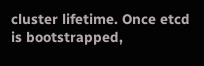cluster lifetime. Once etcd is bootstrapped,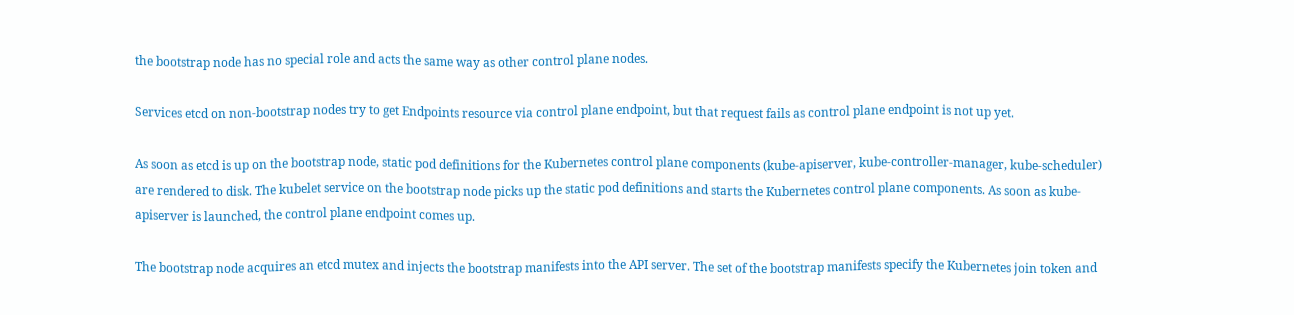the bootstrap node has no special role and acts the same way as other control plane nodes.

Services etcd on non-bootstrap nodes try to get Endpoints resource via control plane endpoint, but that request fails as control plane endpoint is not up yet.

As soon as etcd is up on the bootstrap node, static pod definitions for the Kubernetes control plane components (kube-apiserver, kube-controller-manager, kube-scheduler) are rendered to disk. The kubelet service on the bootstrap node picks up the static pod definitions and starts the Kubernetes control plane components. As soon as kube-apiserver is launched, the control plane endpoint comes up.

The bootstrap node acquires an etcd mutex and injects the bootstrap manifests into the API server. The set of the bootstrap manifests specify the Kubernetes join token and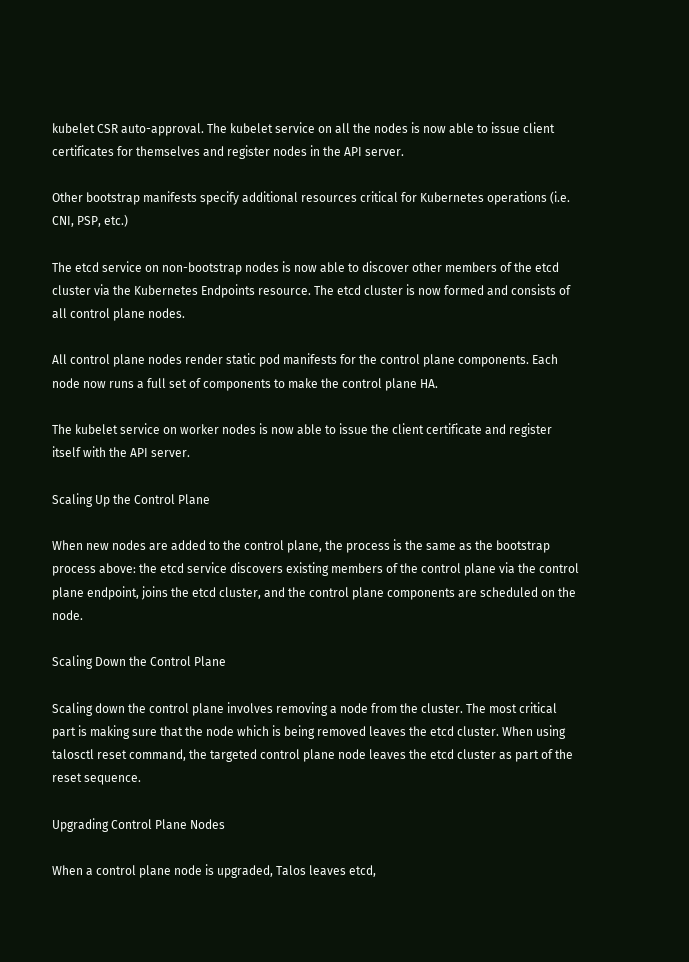kubelet CSR auto-approval. The kubelet service on all the nodes is now able to issue client certificates for themselves and register nodes in the API server.

Other bootstrap manifests specify additional resources critical for Kubernetes operations (i.e. CNI, PSP, etc.)

The etcd service on non-bootstrap nodes is now able to discover other members of the etcd cluster via the Kubernetes Endpoints resource. The etcd cluster is now formed and consists of all control plane nodes.

All control plane nodes render static pod manifests for the control plane components. Each node now runs a full set of components to make the control plane HA.

The kubelet service on worker nodes is now able to issue the client certificate and register itself with the API server.

Scaling Up the Control Plane

When new nodes are added to the control plane, the process is the same as the bootstrap process above: the etcd service discovers existing members of the control plane via the control plane endpoint, joins the etcd cluster, and the control plane components are scheduled on the node.

Scaling Down the Control Plane

Scaling down the control plane involves removing a node from the cluster. The most critical part is making sure that the node which is being removed leaves the etcd cluster. When using talosctl reset command, the targeted control plane node leaves the etcd cluster as part of the reset sequence.

Upgrading Control Plane Nodes

When a control plane node is upgraded, Talos leaves etcd,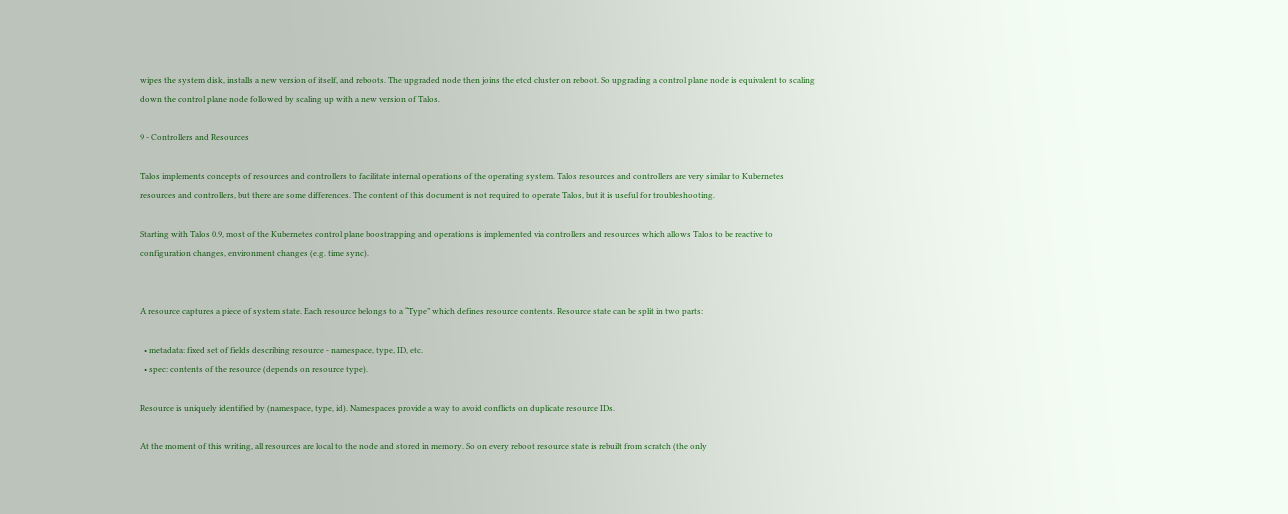wipes the system disk, installs a new version of itself, and reboots. The upgraded node then joins the etcd cluster on reboot. So upgrading a control plane node is equivalent to scaling down the control plane node followed by scaling up with a new version of Talos.

9 - Controllers and Resources

Talos implements concepts of resources and controllers to facilitate internal operations of the operating system. Talos resources and controllers are very similar to Kubernetes resources and controllers, but there are some differences. The content of this document is not required to operate Talos, but it is useful for troubleshooting.

Starting with Talos 0.9, most of the Kubernetes control plane boostrapping and operations is implemented via controllers and resources which allows Talos to be reactive to configuration changes, environment changes (e.g. time sync).


A resource captures a piece of system state. Each resource belongs to a “Type” which defines resource contents. Resource state can be split in two parts:

  • metadata: fixed set of fields describing resource - namespace, type, ID, etc.
  • spec: contents of the resource (depends on resource type).

Resource is uniquely identified by (namespace, type, id). Namespaces provide a way to avoid conflicts on duplicate resource IDs.

At the moment of this writing, all resources are local to the node and stored in memory. So on every reboot resource state is rebuilt from scratch (the only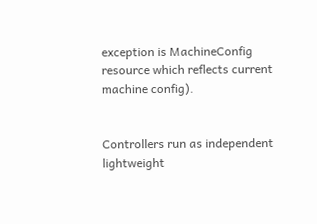exception is MachineConfig resource which reflects current machine config).


Controllers run as independent lightweight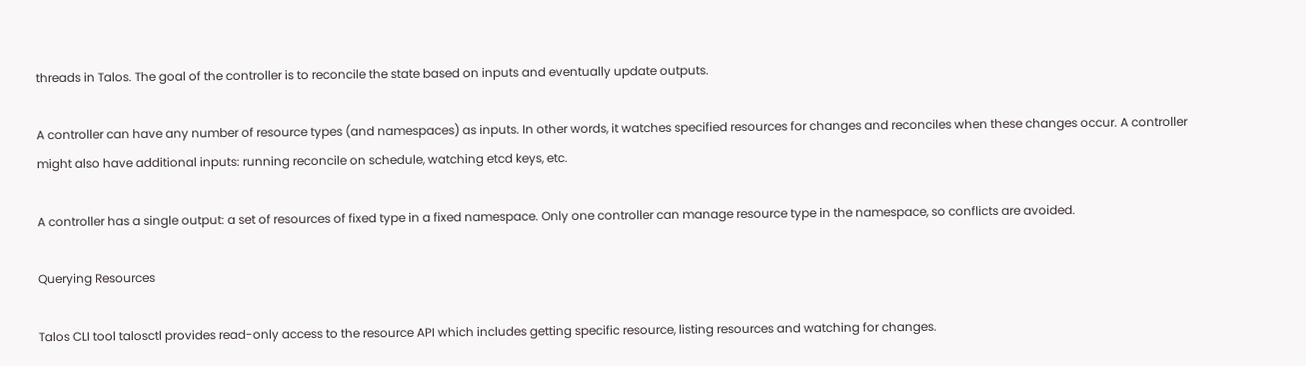threads in Talos. The goal of the controller is to reconcile the state based on inputs and eventually update outputs.

A controller can have any number of resource types (and namespaces) as inputs. In other words, it watches specified resources for changes and reconciles when these changes occur. A controller might also have additional inputs: running reconcile on schedule, watching etcd keys, etc.

A controller has a single output: a set of resources of fixed type in a fixed namespace. Only one controller can manage resource type in the namespace, so conflicts are avoided.

Querying Resources

Talos CLI tool talosctl provides read-only access to the resource API which includes getting specific resource, listing resources and watching for changes.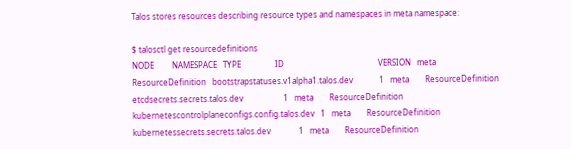Talos stores resources describing resource types and namespaces in meta namespace:

$ talosctl get resourcedefinitions
NODE         NAMESPACE   TYPE                 ID                                               VERSION   meta        ResourceDefinition   bootstrapstatuses.v1alpha1.talos.dev             1   meta        ResourceDefinition   etcdsecrets.secrets.talos.dev                    1   meta        ResourceDefinition   kubernetescontrolplaneconfigs.config.talos.dev   1   meta        ResourceDefinition   kubernetessecrets.secrets.talos.dev              1   meta        ResourceDefinition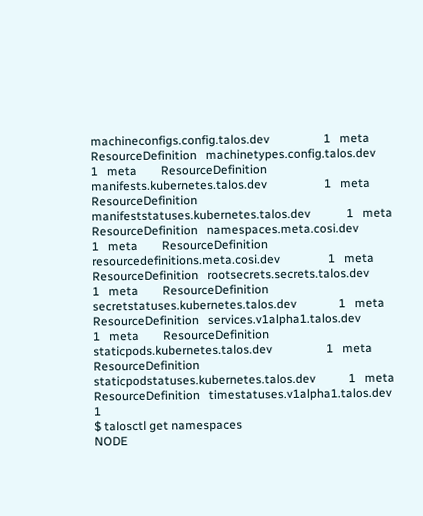machineconfigs.config.talos.dev                  1   meta        ResourceDefinition   machinetypes.config.talos.dev                    1   meta        ResourceDefinition   manifests.kubernetes.talos.dev                   1   meta        ResourceDefinition   manifeststatuses.kubernetes.talos.dev            1   meta        ResourceDefinition   namespaces.meta.cosi.dev                         1   meta        ResourceDefinition   resourcedefinitions.meta.cosi.dev                1   meta        ResourceDefinition   rootsecrets.secrets.talos.dev                    1   meta        ResourceDefinition   secretstatuses.kubernetes.talos.dev              1   meta        ResourceDefinition   services.v1alpha1.talos.dev                      1   meta        ResourceDefinition   staticpods.kubernetes.talos.dev                  1   meta        ResourceDefinition   staticpodstatuses.kubernetes.talos.dev           1   meta        ResourceDefinition   timestatuses.v1alpha1.talos.dev                  1
$ talosctl get namespaces
NODE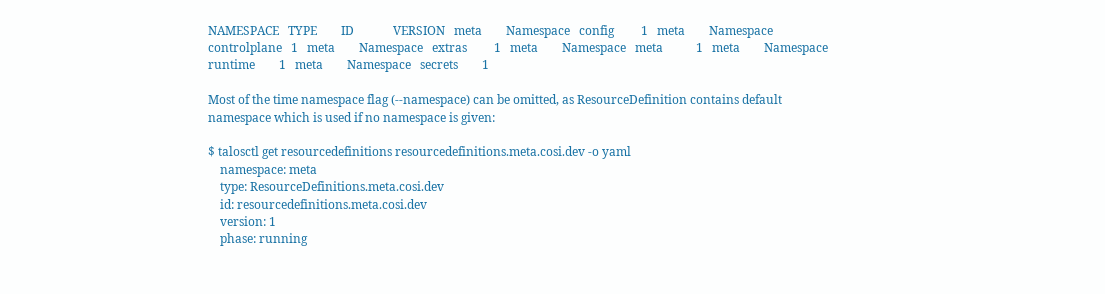NAMESPACE   TYPE        ID             VERSION   meta        Namespace   config         1   meta        Namespace   controlplane   1   meta        Namespace   extras         1   meta        Namespace   meta           1   meta        Namespace   runtime        1   meta        Namespace   secrets        1

Most of the time namespace flag (--namespace) can be omitted, as ResourceDefinition contains default namespace which is used if no namespace is given:

$ talosctl get resourcedefinitions resourcedefinitions.meta.cosi.dev -o yaml
    namespace: meta
    type: ResourceDefinitions.meta.cosi.dev
    id: resourcedefinitions.meta.cosi.dev
    version: 1
    phase: running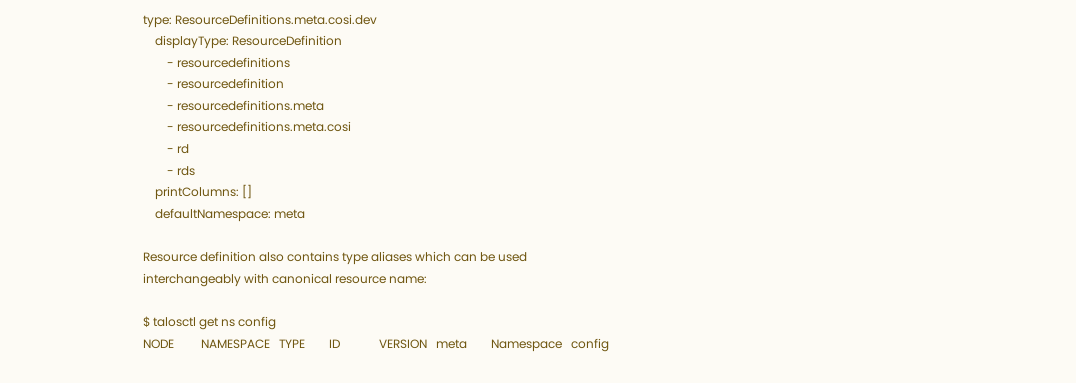type: ResourceDefinitions.meta.cosi.dev
    displayType: ResourceDefinition
        - resourcedefinitions
        - resourcedefinition
        - resourcedefinitions.meta
        - resourcedefinitions.meta.cosi
        - rd
        - rds
    printColumns: []
    defaultNamespace: meta

Resource definition also contains type aliases which can be used interchangeably with canonical resource name:

$ talosctl get ns config
NODE         NAMESPACE   TYPE        ID             VERSION   meta        Namespace   config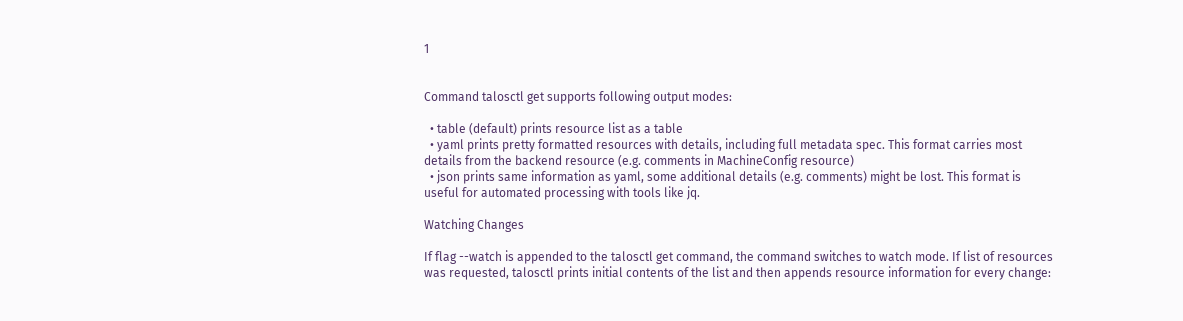1


Command talosctl get supports following output modes:

  • table (default) prints resource list as a table
  • yaml prints pretty formatted resources with details, including full metadata spec. This format carries most details from the backend resource (e.g. comments in MachineConfig resource)
  • json prints same information as yaml, some additional details (e.g. comments) might be lost. This format is useful for automated processing with tools like jq.

Watching Changes

If flag --watch is appended to the talosctl get command, the command switches to watch mode. If list of resources was requested, talosctl prints initial contents of the list and then appends resource information for every change: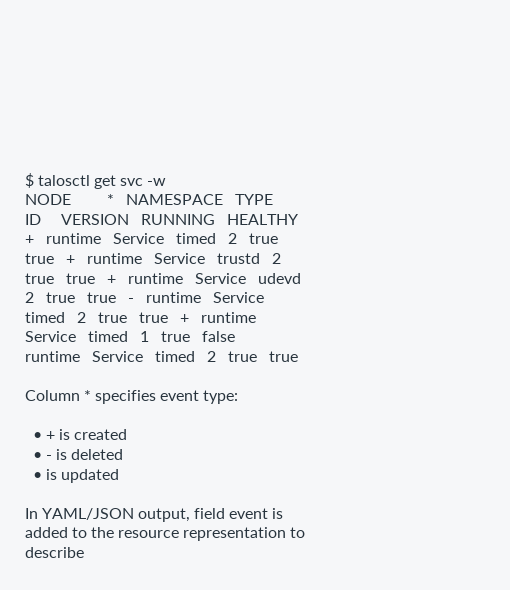$ talosctl get svc -w
NODE         *   NAMESPACE   TYPE      ID     VERSION   RUNNING   HEALTHY   +   runtime   Service   timed   2   true   true   +   runtime   Service   trustd   2   true   true   +   runtime   Service   udevd   2   true   true   -   runtime   Service   timed   2   true   true   +   runtime   Service   timed   1   true   false       runtime   Service   timed   2   true   true

Column * specifies event type:

  • + is created
  • - is deleted
  • is updated

In YAML/JSON output, field event is added to the resource representation to describe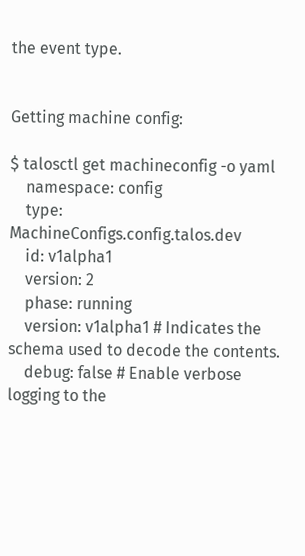the event type.


Getting machine config:

$ talosctl get machineconfig -o yaml
    namespace: config
    type: MachineConfigs.config.talos.dev
    id: v1alpha1
    version: 2
    phase: running
    version: v1alpha1 # Indicates the schema used to decode the contents.
    debug: false # Enable verbose logging to the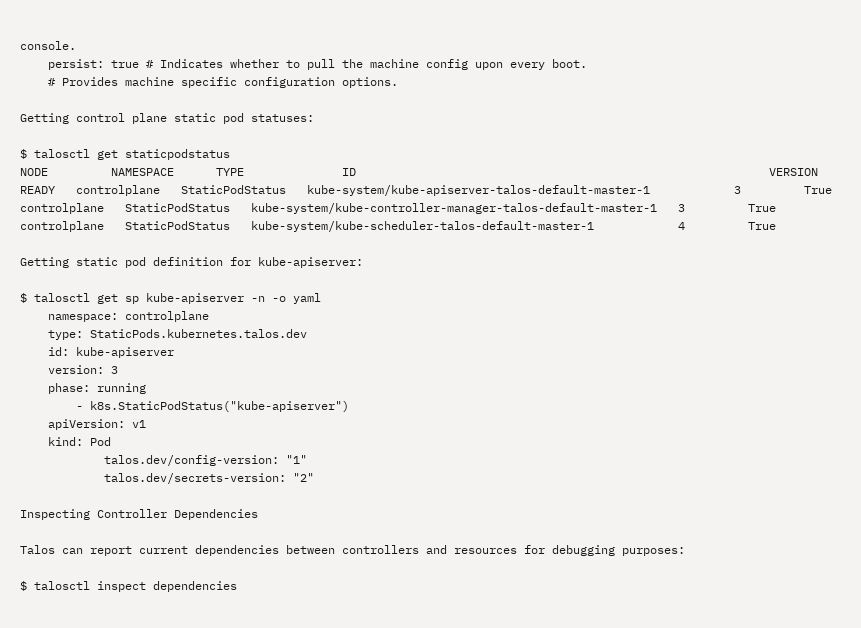console.
    persist: true # Indicates whether to pull the machine config upon every boot.
    # Provides machine specific configuration options.

Getting control plane static pod statuses:

$ talosctl get staticpodstatus
NODE         NAMESPACE      TYPE              ID                                                           VERSION   READY   controlplane   StaticPodStatus   kube-system/kube-apiserver-talos-default-master-1            3         True   controlplane   StaticPodStatus   kube-system/kube-controller-manager-talos-default-master-1   3         True   controlplane   StaticPodStatus   kube-system/kube-scheduler-talos-default-master-1            4         True

Getting static pod definition for kube-apiserver:

$ talosctl get sp kube-apiserver -n -o yaml
    namespace: controlplane
    type: StaticPods.kubernetes.talos.dev
    id: kube-apiserver
    version: 3
    phase: running
        - k8s.StaticPodStatus("kube-apiserver")
    apiVersion: v1
    kind: Pod
            talos.dev/config-version: "1"
            talos.dev/secrets-version: "2"

Inspecting Controller Dependencies

Talos can report current dependencies between controllers and resources for debugging purposes:

$ talosctl inspect dependencies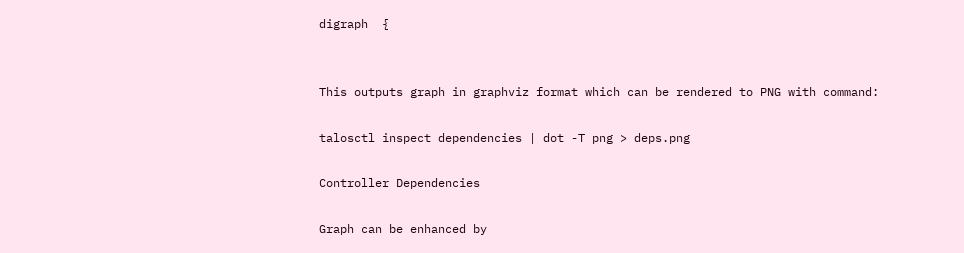digraph  {


This outputs graph in graphviz format which can be rendered to PNG with command:

talosctl inspect dependencies | dot -T png > deps.png

Controller Dependencies

Graph can be enhanced by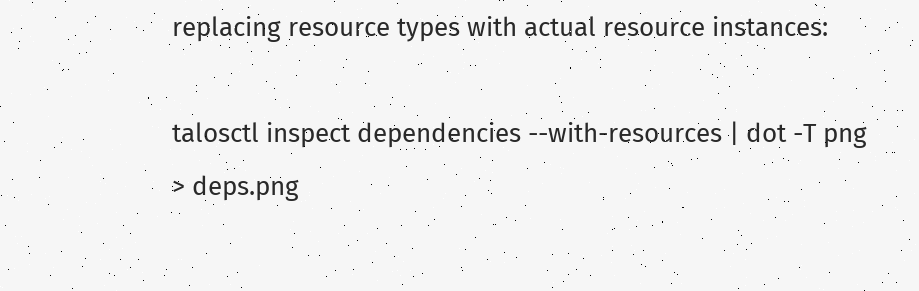replacing resource types with actual resource instances:

talosctl inspect dependencies --with-resources | dot -T png > deps.png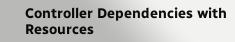Controller Dependencies with Resources